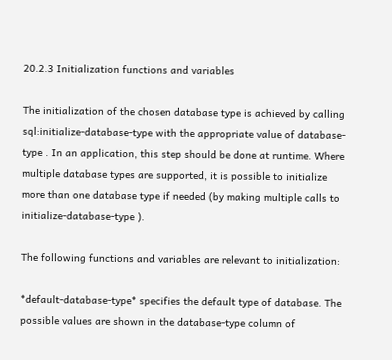20.2.3 Initialization functions and variables

The initialization of the chosen database type is achieved by calling sql:initialize-database-type with the appropriate value of database-type . In an application, this step should be done at runtime. Where multiple database types are supported, it is possible to initialize more than one database type if needed (by making multiple calls to initialize-database-type ).

The following functions and variables are relevant to initialization:

*default-database-type* specifies the default type of database. The possible values are shown in the database-type column of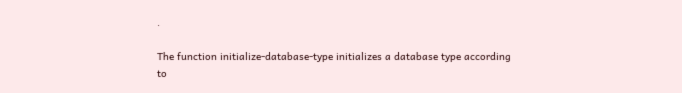.

The function initialize-database-type initializes a database type according to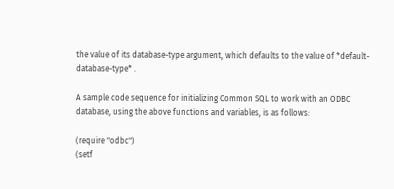the value of its database-type argument, which defaults to the value of *default-database-type* .

A sample code sequence for initializing Common SQL to work with an ODBC database, using the above functions and variables, is as follows:

(require "odbc")
(setf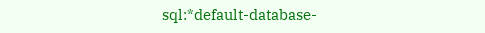sql:*default-database-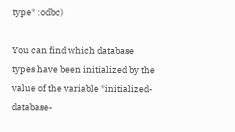type* :odbc)

You can find which database types have been initialized by the value of the variable *initialized-database-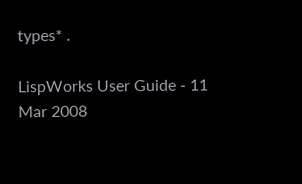types* .

LispWorks User Guide - 11 Mar 2008